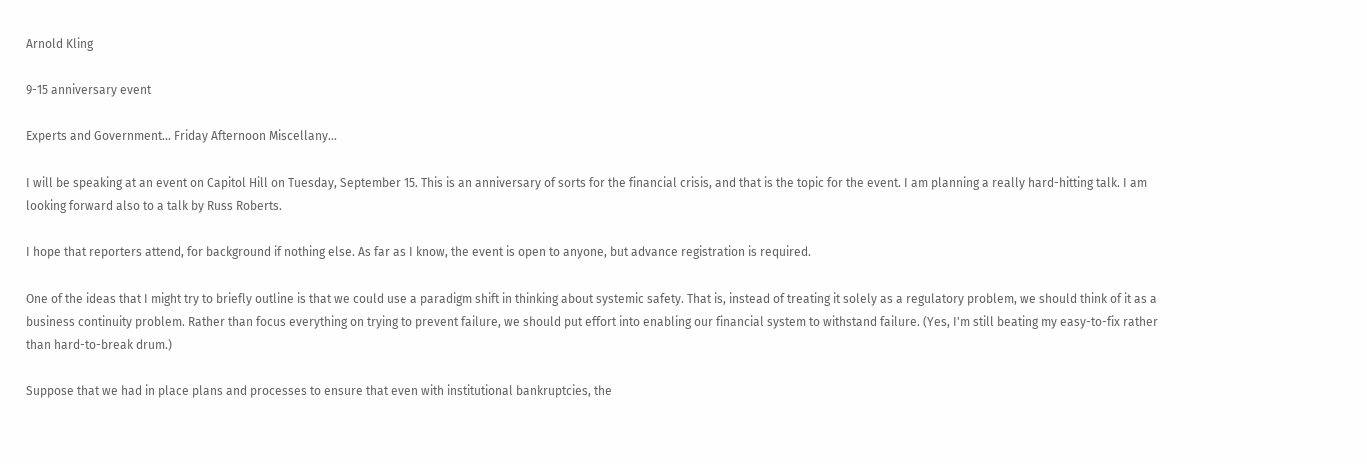Arnold Kling

9-15 anniversary event

Experts and Government... Friday Afternoon Miscellany...

I will be speaking at an event on Capitol Hill on Tuesday, September 15. This is an anniversary of sorts for the financial crisis, and that is the topic for the event. I am planning a really hard-hitting talk. I am looking forward also to a talk by Russ Roberts.

I hope that reporters attend, for background if nothing else. As far as I know, the event is open to anyone, but advance registration is required.

One of the ideas that I might try to briefly outline is that we could use a paradigm shift in thinking about systemic safety. That is, instead of treating it solely as a regulatory problem, we should think of it as a business continuity problem. Rather than focus everything on trying to prevent failure, we should put effort into enabling our financial system to withstand failure. (Yes, I'm still beating my easy-to-fix rather than hard-to-break drum.)

Suppose that we had in place plans and processes to ensure that even with institutional bankruptcies, the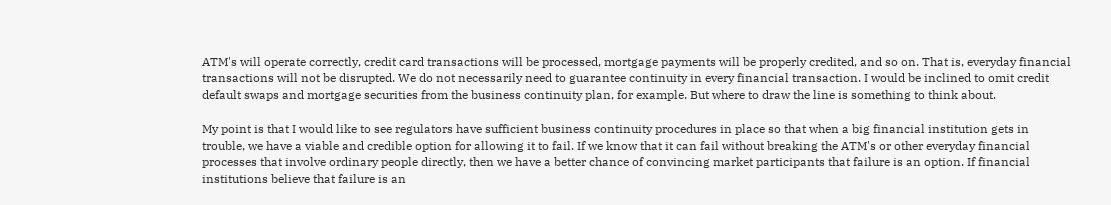ATM's will operate correctly, credit card transactions will be processed, mortgage payments will be properly credited, and so on. That is, everyday financial transactions will not be disrupted. We do not necessarily need to guarantee continuity in every financial transaction. I would be inclined to omit credit default swaps and mortgage securities from the business continuity plan, for example. But where to draw the line is something to think about.

My point is that I would like to see regulators have sufficient business continuity procedures in place so that when a big financial institution gets in trouble, we have a viable and credible option for allowing it to fail. If we know that it can fail without breaking the ATM's or other everyday financial processes that involve ordinary people directly, then we have a better chance of convincing market participants that failure is an option. If financial institutions believe that failure is an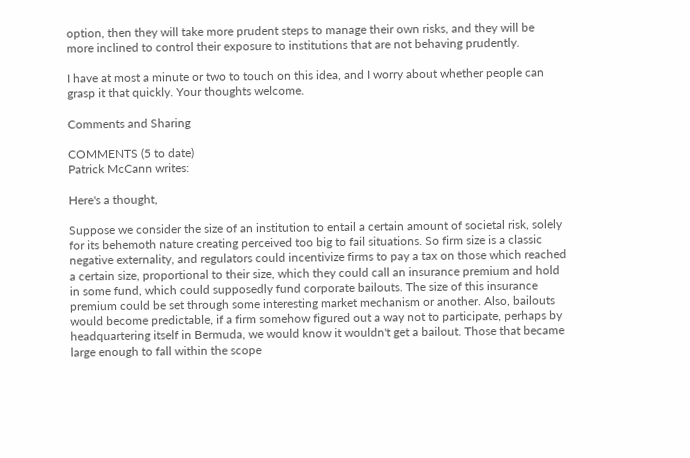option, then they will take more prudent steps to manage their own risks, and they will be more inclined to control their exposure to institutions that are not behaving prudently.

I have at most a minute or two to touch on this idea, and I worry about whether people can grasp it that quickly. Your thoughts welcome.

Comments and Sharing

COMMENTS (5 to date)
Patrick McCann writes:

Here's a thought,

Suppose we consider the size of an institution to entail a certain amount of societal risk, solely for its behemoth nature creating perceived too big to fail situations. So firm size is a classic negative externality, and regulators could incentivize firms to pay a tax on those which reached a certain size, proportional to their size, which they could call an insurance premium and hold in some fund, which could supposedly fund corporate bailouts. The size of this insurance premium could be set through some interesting market mechanism or another. Also, bailouts would become predictable, if a firm somehow figured out a way not to participate, perhaps by headquartering itself in Bermuda, we would know it wouldn't get a bailout. Those that became large enough to fall within the scope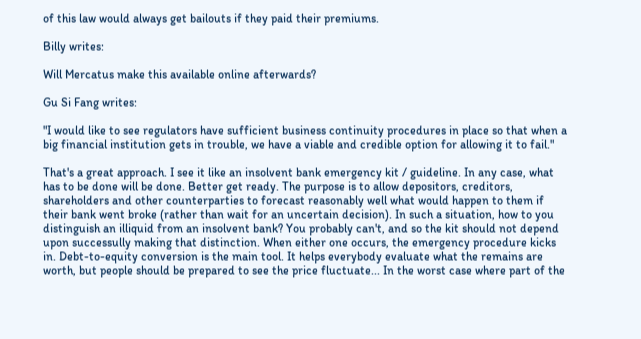of this law would always get bailouts if they paid their premiums.

Billy writes:

Will Mercatus make this available online afterwards?

Gu Si Fang writes:

"I would like to see regulators have sufficient business continuity procedures in place so that when a big financial institution gets in trouble, we have a viable and credible option for allowing it to fail."

That's a great approach. I see it like an insolvent bank emergency kit / guideline. In any case, what has to be done will be done. Better get ready. The purpose is to allow depositors, creditors, shareholders and other counterparties to forecast reasonably well what would happen to them if their bank went broke (rather than wait for an uncertain decision). In such a situation, how to you distinguish an illiquid from an insolvent bank? You probably can't, and so the kit should not depend upon successully making that distinction. When either one occurs, the emergency procedure kicks in. Debt-to-equity conversion is the main tool. It helps everybody evaluate what the remains are worth, but people should be prepared to see the price fluctuate... In the worst case where part of the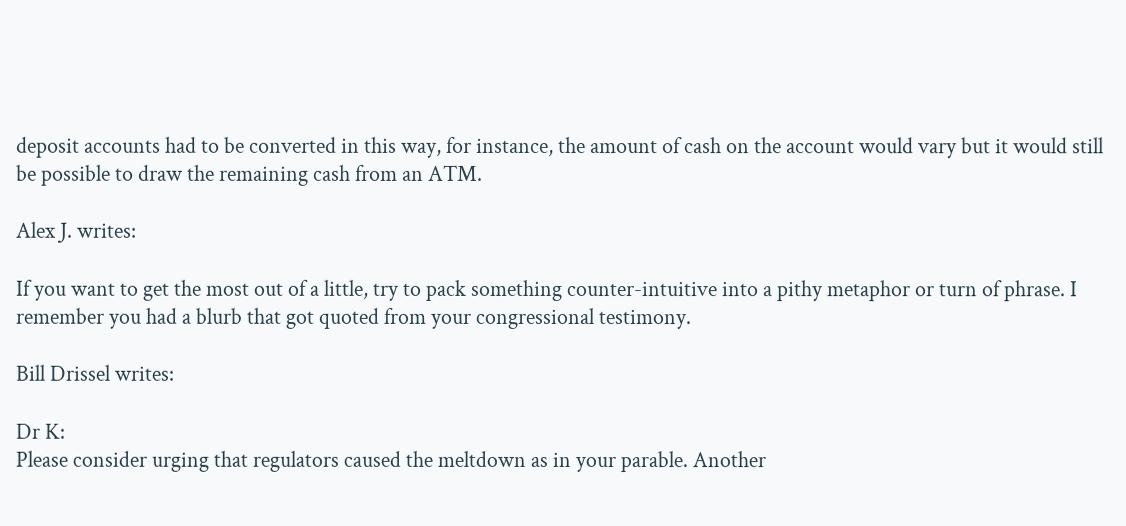deposit accounts had to be converted in this way, for instance, the amount of cash on the account would vary but it would still be possible to draw the remaining cash from an ATM.

Alex J. writes:

If you want to get the most out of a little, try to pack something counter-intuitive into a pithy metaphor or turn of phrase. I remember you had a blurb that got quoted from your congressional testimony.

Bill Drissel writes:

Dr K:
Please consider urging that regulators caused the meltdown as in your parable. Another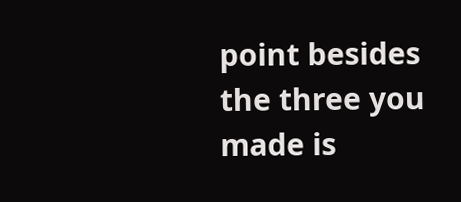point besides the three you made is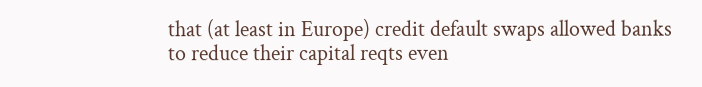that (at least in Europe) credit default swaps allowed banks to reduce their capital reqts even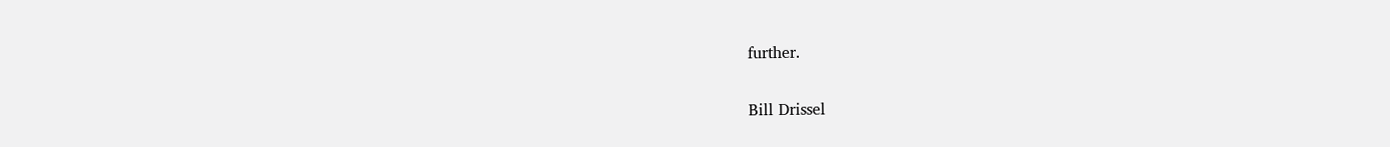further.

Bill Drissel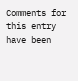Comments for this entry have been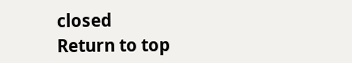closed
Return to top